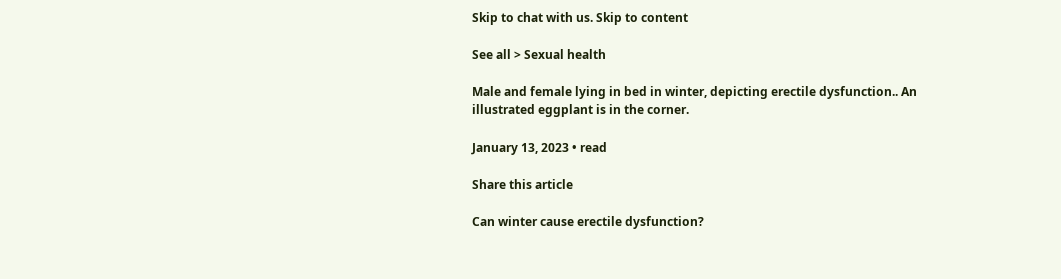Skip to chat with us. Skip to content

See all > Sexual health

Male and female lying in bed in winter, depicting erectile dysfunction.. An illustrated eggplant is in the corner.

January 13, 2023 • read

Share this article

Can winter cause erectile dysfunction?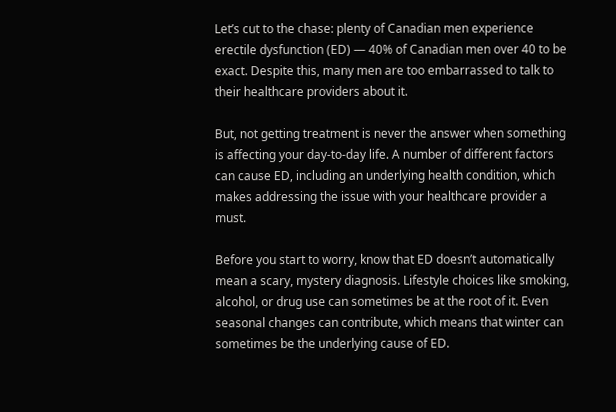Let’s cut to the chase: plenty of Canadian men experience erectile dysfunction (ED) — 40% of Canadian men over 40 to be exact. Despite this, many men are too embarrassed to talk to their healthcare providers about it.

But, not getting treatment is never the answer when something is affecting your day-to-day life. A number of different factors can cause ED, including an underlying health condition, which makes addressing the issue with your healthcare provider a must.

Before you start to worry, know that ED doesn’t automatically mean a scary, mystery diagnosis. Lifestyle choices like smoking, alcohol, or drug use can sometimes be at the root of it. Even seasonal changes can contribute, which means that winter can sometimes be the underlying cause of ED.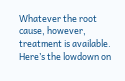Whatever the root cause, however, treatment is available. Here’s the lowdown on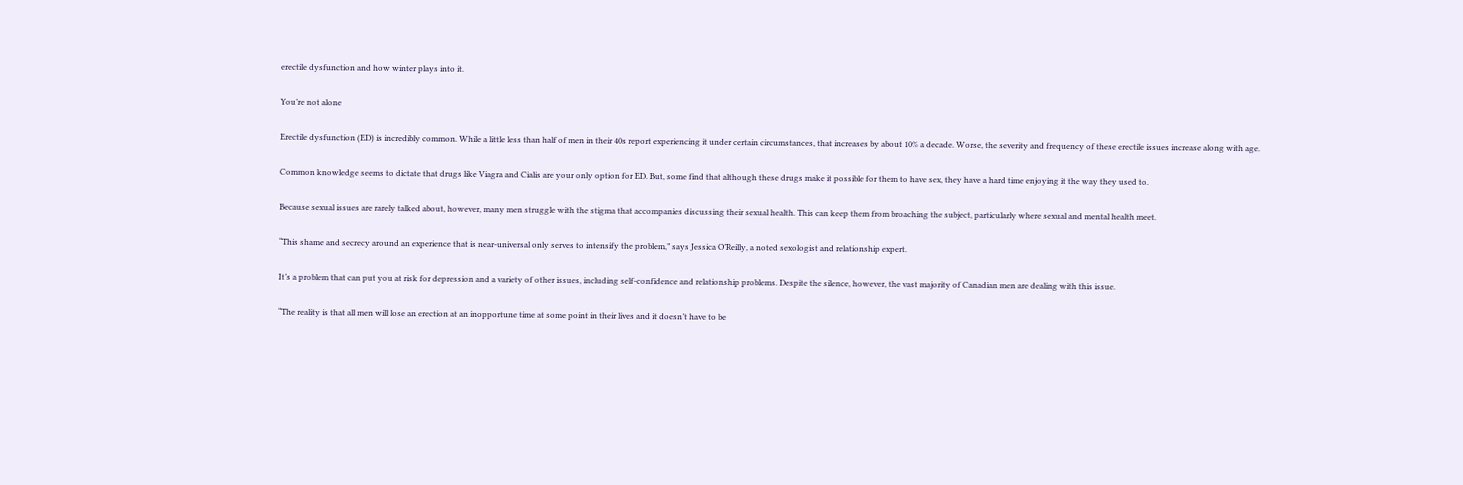erectile dysfunction and how winter plays into it.

You’re not alone

Erectile dysfunction (ED) is incredibly common. While a little less than half of men in their 40s report experiencing it under certain circumstances, that increases by about 10% a decade. Worse, the severity and frequency of these erectile issues increase along with age.

Common knowledge seems to dictate that drugs like Viagra and Cialis are your only option for ED. But, some find that although these drugs make it possible for them to have sex, they have a hard time enjoying it the way they used to.

Because sexual issues are rarely talked about, however, many men struggle with the stigma that accompanies discussing their sexual health. This can keep them from broaching the subject, particularly where sexual and mental health meet.

“This shame and secrecy around an experience that is near-universal only serves to intensify the problem,” says Jessica O’Reilly, a noted sexologist and relationship expert.

It’s a problem that can put you at risk for depression and a variety of other issues, including self-confidence and relationship problems. Despite the silence, however, the vast majority of Canadian men are dealing with this issue.

“The reality is that all men will lose an erection at an inopportune time at some point in their lives and it doesn’t have to be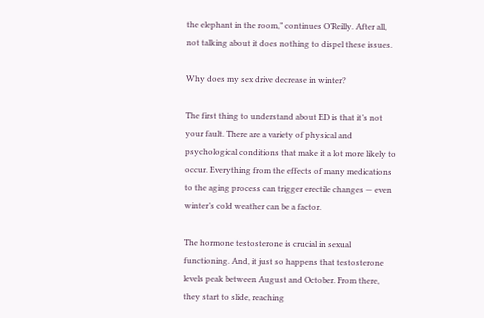the elephant in the room,” continues O’Reilly. After all, not talking about it does nothing to dispel these issues.

Why does my sex drive decrease in winter?

The first thing to understand about ED is that it’s not your fault. There are a variety of physical and psychological conditions that make it a lot more likely to occur. Everything from the effects of many medications to the aging process can trigger erectile changes — even winter’s cold weather can be a factor.

The hormone testosterone is crucial in sexual functioning. And, it just so happens that testosterone levels peak between August and October. From there, they start to slide, reaching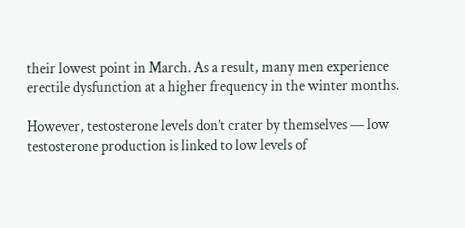their lowest point in March. As a result, many men experience erectile dysfunction at a higher frequency in the winter months.

However, testosterone levels don’t crater by themselves — low testosterone production is linked to low levels of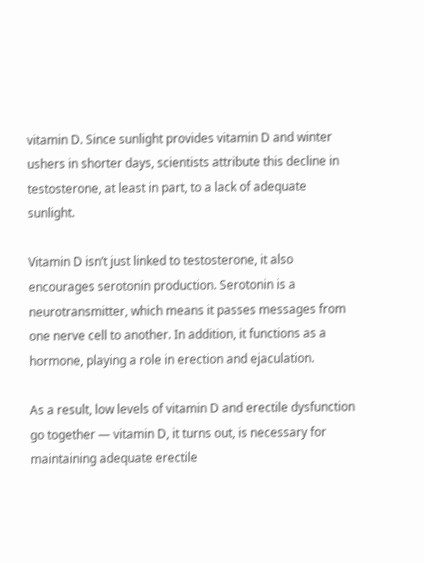vitamin D. Since sunlight provides vitamin D and winter ushers in shorter days, scientists attribute this decline in testosterone, at least in part, to a lack of adequate sunlight.

Vitamin D isn’t just linked to testosterone, it also encourages serotonin production. Serotonin is a neurotransmitter, which means it passes messages from one nerve cell to another. In addition, it functions as a hormone, playing a role in erection and ejaculation.

As a result, low levels of vitamin D and erectile dysfunction go together — vitamin D, it turns out, is necessary for maintaining adequate erectile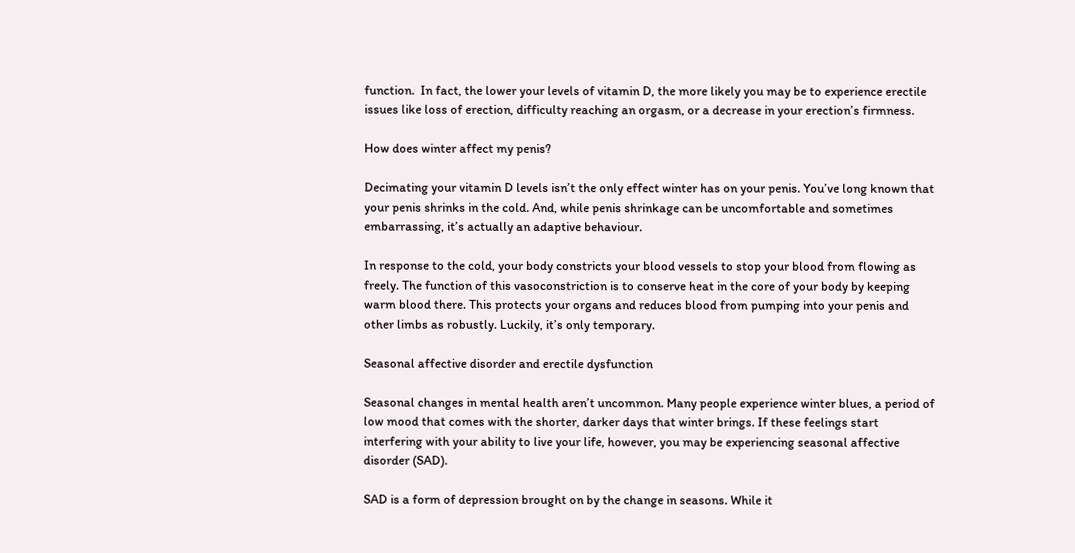function.  In fact, the lower your levels of vitamin D, the more likely you may be to experience erectile issues like loss of erection, difficulty reaching an orgasm, or a decrease in your erection’s firmness.

How does winter affect my penis?

Decimating your vitamin D levels isn’t the only effect winter has on your penis. You’ve long known that your penis shrinks in the cold. And, while penis shrinkage can be uncomfortable and sometimes embarrassing, it’s actually an adaptive behaviour.

In response to the cold, your body constricts your blood vessels to stop your blood from flowing as freely. The function of this vasoconstriction is to conserve heat in the core of your body by keeping warm blood there. This protects your organs and reduces blood from pumping into your penis and other limbs as robustly. Luckily, it’s only temporary.

Seasonal affective disorder and erectile dysfunction

Seasonal changes in mental health aren’t uncommon. Many people experience winter blues, a period of low mood that comes with the shorter, darker days that winter brings. If these feelings start interfering with your ability to live your life, however, you may be experiencing seasonal affective disorder (SAD).

SAD is a form of depression brought on by the change in seasons. While it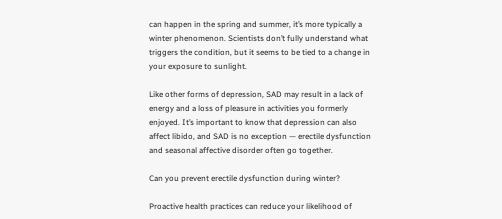can happen in the spring and summer, it’s more typically a winter phenomenon. Scientists don’t fully understand what triggers the condition, but it seems to be tied to a change in your exposure to sunlight.

Like other forms of depression, SAD may result in a lack of energy and a loss of pleasure in activities you formerly enjoyed. It’s important to know that depression can also affect libido, and SAD is no exception — erectile dysfunction and seasonal affective disorder often go together.

Can you prevent erectile dysfunction during winter?

Proactive health practices can reduce your likelihood of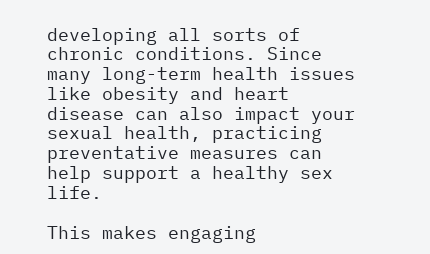developing all sorts of chronic conditions. Since many long-term health issues like obesity and heart disease can also impact your sexual health, practicing preventative measures can help support a healthy sex life.

This makes engaging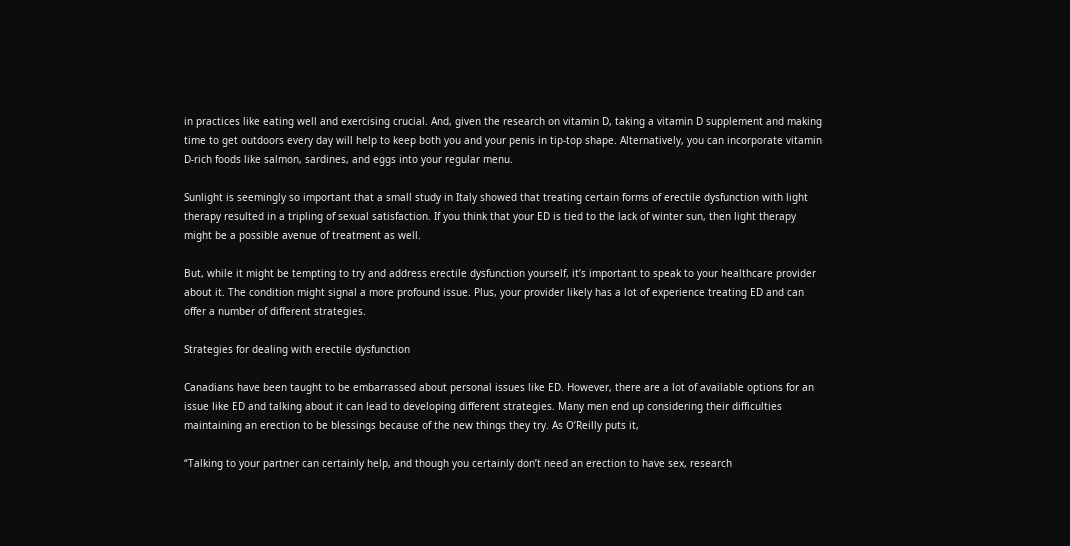in practices like eating well and exercising crucial. And, given the research on vitamin D, taking a vitamin D supplement and making time to get outdoors every day will help to keep both you and your penis in tip-top shape. Alternatively, you can incorporate vitamin D-rich foods like salmon, sardines, and eggs into your regular menu.

Sunlight is seemingly so important that a small study in Italy showed that treating certain forms of erectile dysfunction with light therapy resulted in a tripling of sexual satisfaction. If you think that your ED is tied to the lack of winter sun, then light therapy might be a possible avenue of treatment as well.

But, while it might be tempting to try and address erectile dysfunction yourself, it’s important to speak to your healthcare provider about it. The condition might signal a more profound issue. Plus, your provider likely has a lot of experience treating ED and can offer a number of different strategies.

Strategies for dealing with erectile dysfunction

Canadians have been taught to be embarrassed about personal issues like ED. However, there are a lot of available options for an issue like ED and talking about it can lead to developing different strategies. Many men end up considering their difficulties maintaining an erection to be blessings because of the new things they try. As O’Reilly puts it,

“Talking to your partner can certainly help, and though you certainly don’t need an erection to have sex, research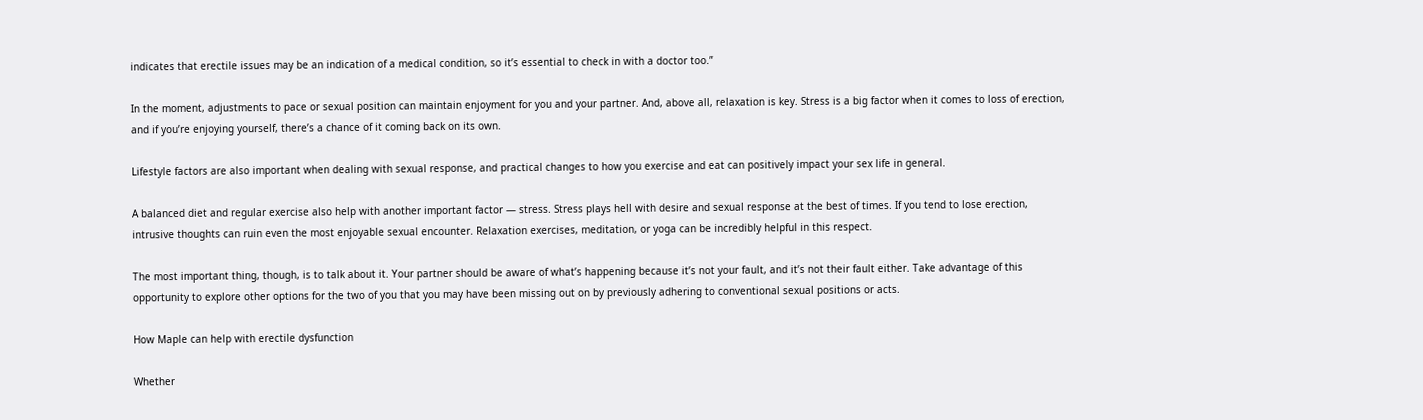indicates that erectile issues may be an indication of a medical condition, so it’s essential to check in with a doctor too.”

In the moment, adjustments to pace or sexual position can maintain enjoyment for you and your partner. And, above all, relaxation is key. Stress is a big factor when it comes to loss of erection, and if you’re enjoying yourself, there’s a chance of it coming back on its own.

Lifestyle factors are also important when dealing with sexual response, and practical changes to how you exercise and eat can positively impact your sex life in general.

A balanced diet and regular exercise also help with another important factor — stress. Stress plays hell with desire and sexual response at the best of times. If you tend to lose erection, intrusive thoughts can ruin even the most enjoyable sexual encounter. Relaxation exercises, meditation, or yoga can be incredibly helpful in this respect.

The most important thing, though, is to talk about it. Your partner should be aware of what’s happening because it’s not your fault, and it’s not their fault either. Take advantage of this opportunity to explore other options for the two of you that you may have been missing out on by previously adhering to conventional sexual positions or acts.

How Maple can help with erectile dysfunction

Whether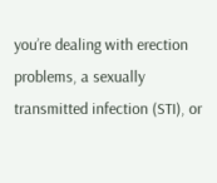you’re dealing with erection problems, a sexually transmitted infection (STI), or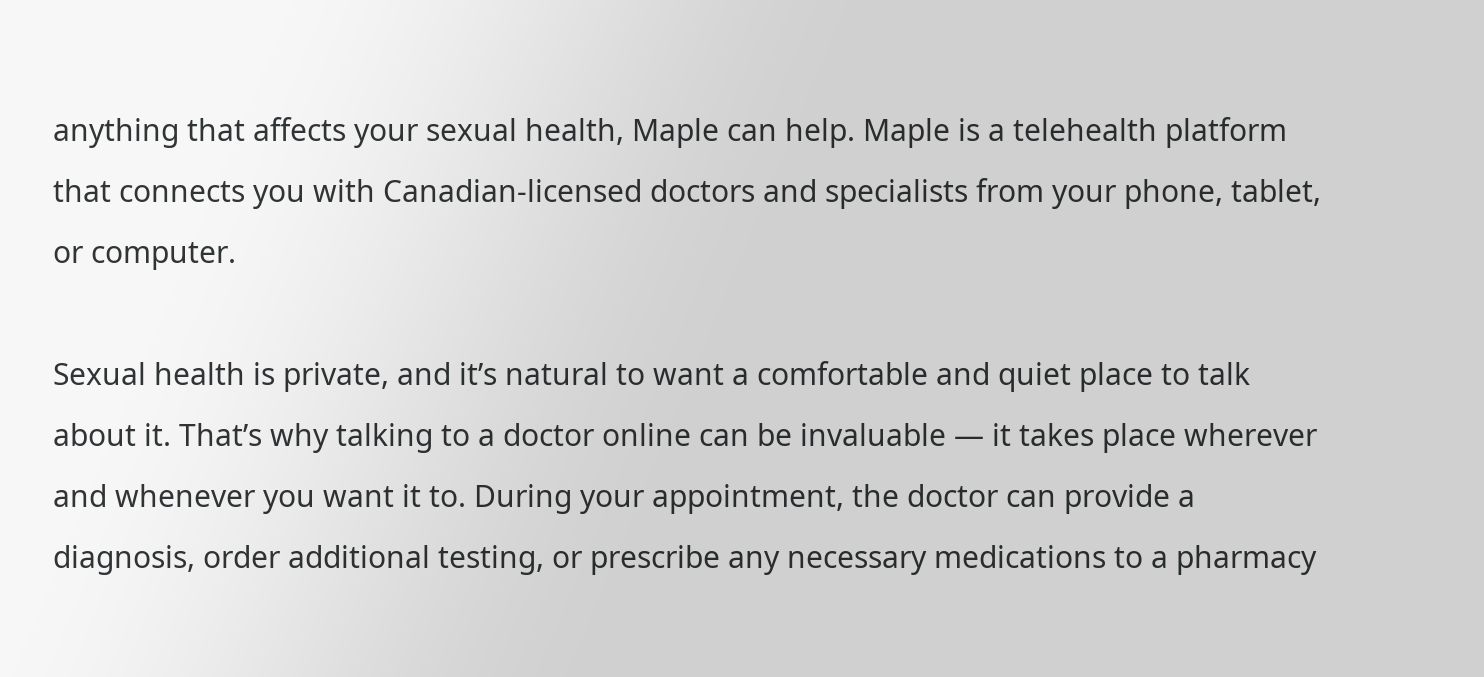anything that affects your sexual health, Maple can help. Maple is a telehealth platform that connects you with Canadian-licensed doctors and specialists from your phone, tablet, or computer.

Sexual health is private, and it’s natural to want a comfortable and quiet place to talk about it. That’s why talking to a doctor online can be invaluable — it takes place wherever and whenever you want it to. During your appointment, the doctor can provide a diagnosis, order additional testing, or prescribe any necessary medications to a pharmacy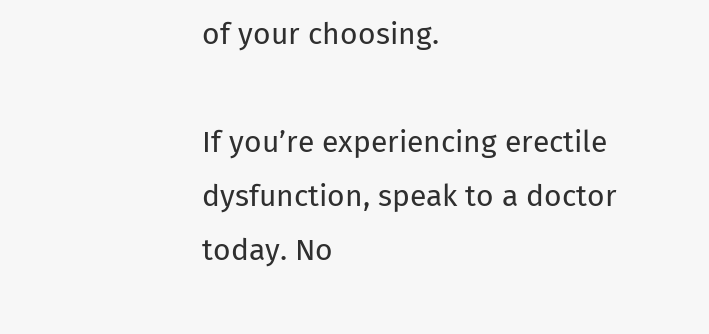of your choosing.

If you’re experiencing erectile dysfunction, speak to a doctor today. No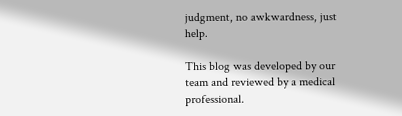judgment, no awkwardness, just help.

This blog was developed by our team and reviewed by a medical professional.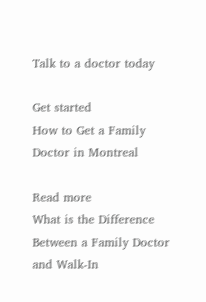Talk to a doctor today

Get started
How to Get a Family Doctor in Montreal

Read more
What is the Difference Between a Family Doctor and Walk-In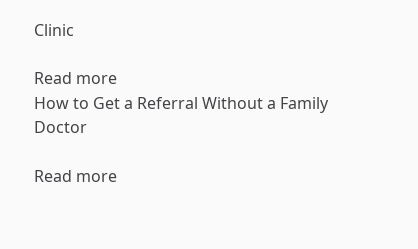Clinic

Read more
How to Get a Referral Without a Family Doctor

Read more